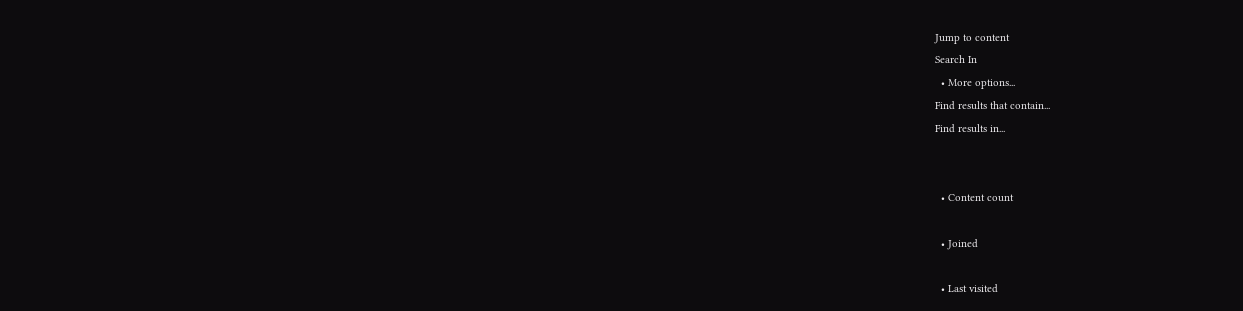Jump to content
Search In
  • More options...
Find results that contain...
Find results in...


  • Content count

  • Joined

  • Last visited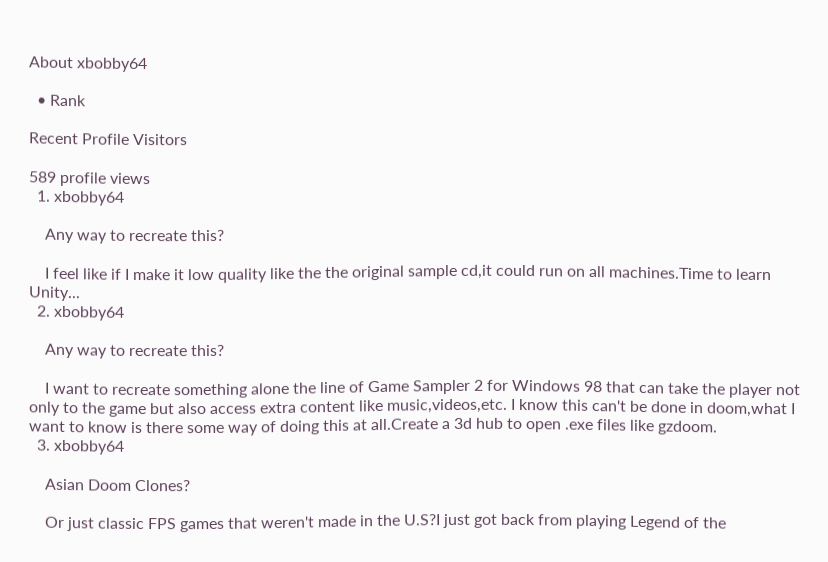About xbobby64

  • Rank

Recent Profile Visitors

589 profile views
  1. xbobby64

    Any way to recreate this?

    I feel like if I make it low quality like the the original sample cd,it could run on all machines.Time to learn Unity...
  2. xbobby64

    Any way to recreate this?

    I want to recreate something alone the line of Game Sampler 2 for Windows 98 that can take the player not only to the game but also access extra content like music,videos,etc. I know this can't be done in doom,what I want to know is there some way of doing this at all.Create a 3d hub to open .exe files like gzdoom.
  3. xbobby64

    Asian Doom Clones?

    Or just classic FPS games that weren't made in the U.S?I just got back from playing Legend of the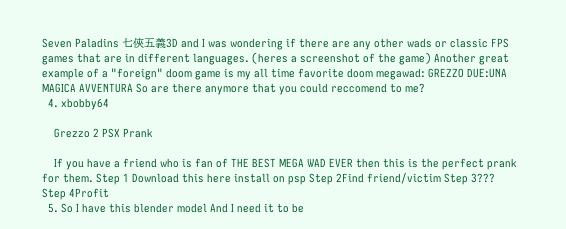Seven Paladins 七俠五義3D and I was wondering if there are any other wads or classic FPS games that are in different languages. (heres a screenshot of the game) Another great example of a "foreign" doom game is my all time favorite doom megawad: GREZZO DUE:UNA MAGICA AVVENTURA So are there anymore that you could reccomend to me?
  4. xbobby64

    Grezzo 2 PSX Prank

    If you have a friend who is fan of THE BEST MEGA WAD EVER then this is the perfect prank for them. Step 1 Download this here install on psp Step 2Find friend/victim Step 3??? Step 4Profit
  5. So I have this blender model And I need it to be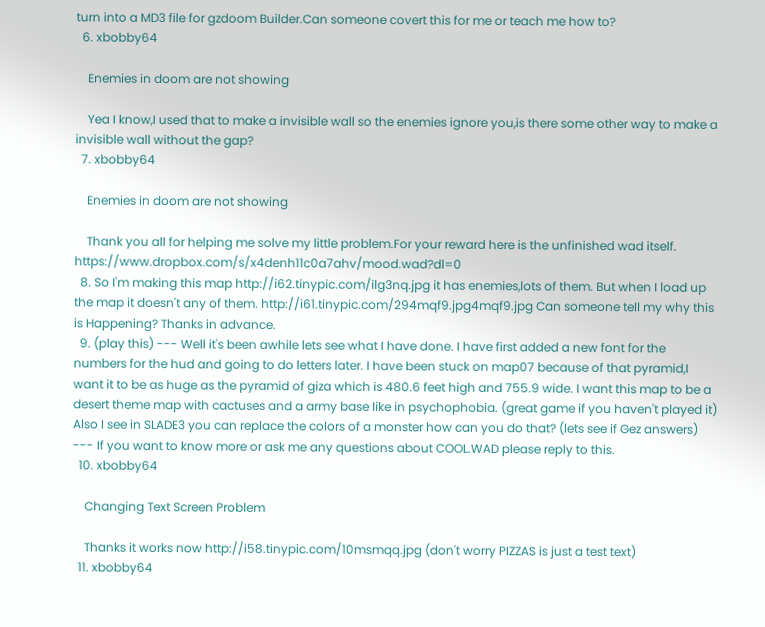turn into a MD3 file for gzdoom Builder.Can someone covert this for me or teach me how to?
  6. xbobby64

    Enemies in doom are not showing

    Yea I know,I used that to make a invisible wall so the enemies ignore you,is there some other way to make a invisible wall without the gap?
  7. xbobby64

    Enemies in doom are not showing

    Thank you all for helping me solve my little problem.For your reward here is the unfinished wad itself. https://www.dropbox.com/s/x4denh11c0a7ahv/mood.wad?dl=0
  8. So I'm making this map http://i62.tinypic.com/ilg3nq.jpg it has enemies,lots of them. But when I load up the map it doesn't any of them. http://i61.tinypic.com/294mqf9.jpg4mqf9.jpg Can someone tell my why this is Happening? Thanks in advance.
  9. (play this) --- Well it's been awhile lets see what I have done. I have first added a new font for the numbers for the hud and going to do letters later. I have been stuck on map07 because of that pyramid,I want it to be as huge as the pyramid of giza which is 480.6 feet high and 755.9 wide. I want this map to be a desert theme map with cactuses and a army base like in psychophobia. (great game if you haven't played it) Also I see in SLADE3 you can replace the colors of a monster how can you do that? (lets see if Gez answers) --- If you want to know more or ask me any questions about COOL.WAD please reply to this.
  10. xbobby64

    Changing Text Screen Problem

    Thanks it works now http://i58.tinypic.com/10msmqq.jpg (don't worry PIZZAS is just a test text)
  11. xbobby64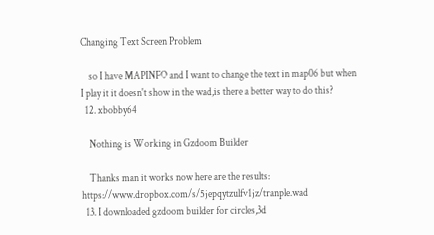Changing Text Screen Problem

    so I have MAPINFO and I want to change the text in map06 but when I play it it doesn't show in the wad,is there a better way to do this?
  12. xbobby64

    Nothing is Working in Gzdoom Builder

    Thanks man it works now here are the results: https://www.dropbox.com/s/5jepqytzulfv1jz/tranple.wad
  13. I downloaded gzdoom builder for circles,3d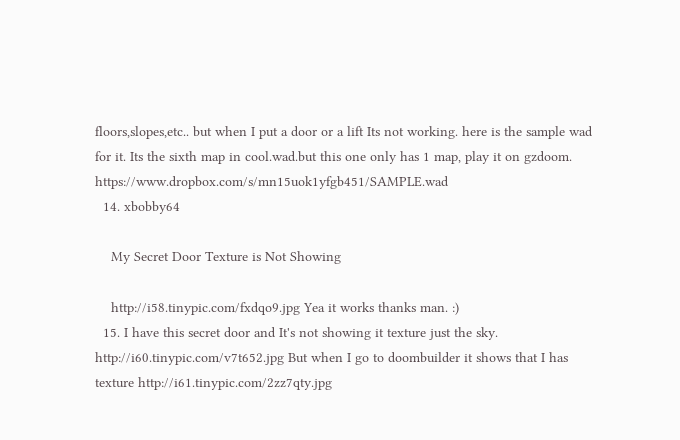floors,slopes,etc.. but when I put a door or a lift Its not working. here is the sample wad for it. Its the sixth map in cool.wad.but this one only has 1 map, play it on gzdoom. https://www.dropbox.com/s/mn15uok1yfgb451/SAMPLE.wad
  14. xbobby64

    My Secret Door Texture is Not Showing

    http://i58.tinypic.com/fxdqo9.jpg Yea it works thanks man. :)
  15. I have this secret door and It's not showing it texture just the sky. http://i60.tinypic.com/v7t652.jpg But when I go to doombuilder it shows that I has texture http://i61.tinypic.com/2zz7qty.jpg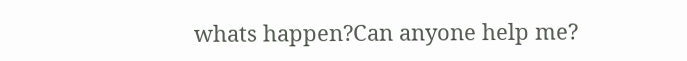whats happen?Can anyone help me?